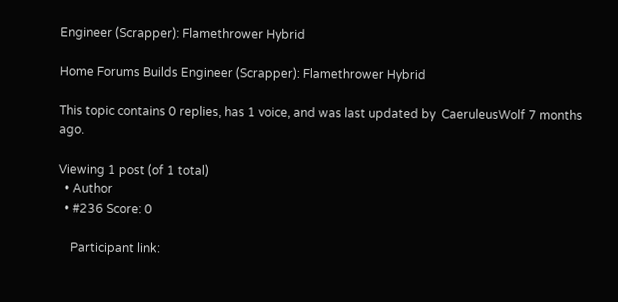Engineer (Scrapper): Flamethrower Hybrid

Home Forums Builds Engineer (Scrapper): Flamethrower Hybrid

This topic contains 0 replies, has 1 voice, and was last updated by  CaeruleusWolf 7 months ago.

Viewing 1 post (of 1 total)
  • Author
  • #236 Score: 0

    Participant link: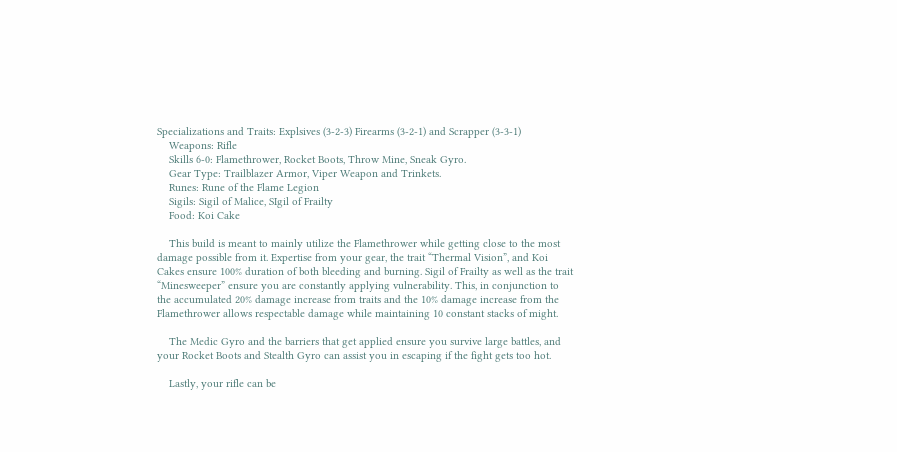Specializations and Traits: Explsives (3-2-3) Firearms (3-2-1) and Scrapper (3-3-1)
    Weapons: Rifle
    Skills 6-0: Flamethrower, Rocket Boots, Throw Mine, Sneak Gyro.
    Gear Type: Trailblazer Armor, Viper Weapon and Trinkets.
    Runes: Rune of the Flame Legion
    Sigils: Sigil of Malice, SIgil of Frailty
    Food: Koi Cake

    This build is meant to mainly utilize the Flamethrower while getting close to the most damage possible from it. Expertise from your gear, the trait “Thermal Vision”, and Koi Cakes ensure 100% duration of both bleeding and burning. Sigil of Frailty as well as the trait “Minesweeper” ensure you are constantly applying vulnerability. This, in conjunction to the accumulated 20% damage increase from traits and the 10% damage increase from the Flamethrower allows respectable damage while maintaining 10 constant stacks of might.

    The Medic Gyro and the barriers that get applied ensure you survive large battles, and your Rocket Boots and Stealth Gyro can assist you in escaping if the fight gets too hot.

    Lastly, your rifle can be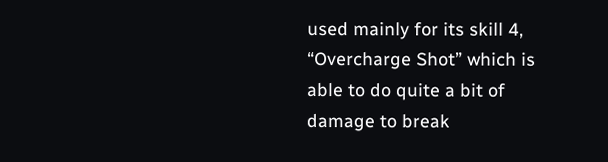used mainly for its skill 4, “Overcharge Shot” which is able to do quite a bit of damage to break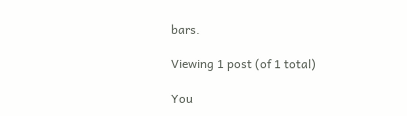bars.

Viewing 1 post (of 1 total)

You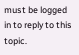must be logged in to reply to this topic.